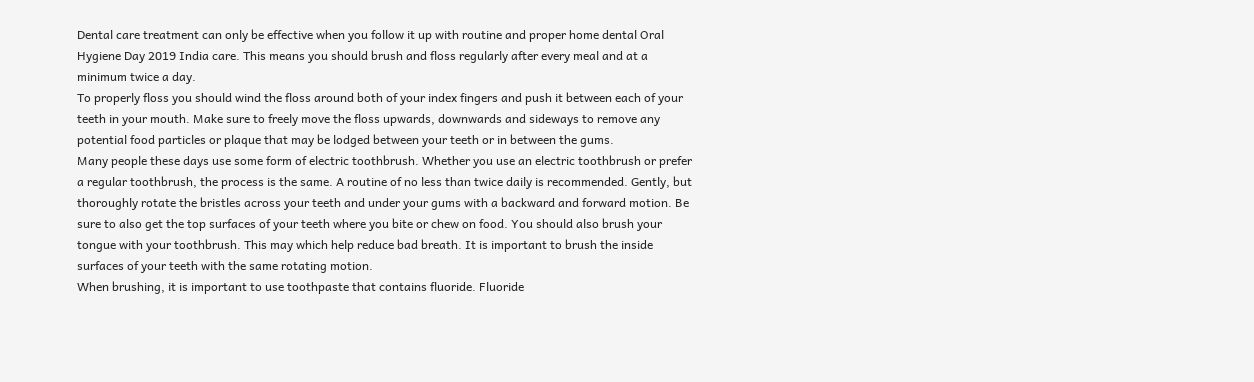Dental care treatment can only be effective when you follow it up with routine and proper home dental Oral Hygiene Day 2019 India care. This means you should brush and floss regularly after every meal and at a minimum twice a day.
To properly floss you should wind the floss around both of your index fingers and push it between each of your teeth in your mouth. Make sure to freely move the floss upwards, downwards and sideways to remove any potential food particles or plaque that may be lodged between your teeth or in between the gums.
Many people these days use some form of electric toothbrush. Whether you use an electric toothbrush or prefer a regular toothbrush, the process is the same. A routine of no less than twice daily is recommended. Gently, but thoroughly rotate the bristles across your teeth and under your gums with a backward and forward motion. Be sure to also get the top surfaces of your teeth where you bite or chew on food. You should also brush your tongue with your toothbrush. This may which help reduce bad breath. It is important to brush the inside surfaces of your teeth with the same rotating motion.
When brushing, it is important to use toothpaste that contains fluoride. Fluoride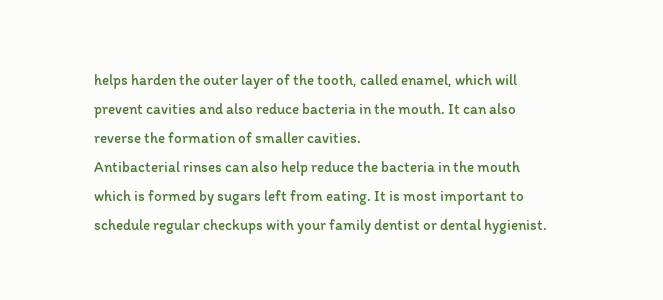helps harden the outer layer of the tooth, called enamel, which will prevent cavities and also reduce bacteria in the mouth. It can also reverse the formation of smaller cavities.
Antibacterial rinses can also help reduce the bacteria in the mouth which is formed by sugars left from eating. It is most important to schedule regular checkups with your family dentist or dental hygienist.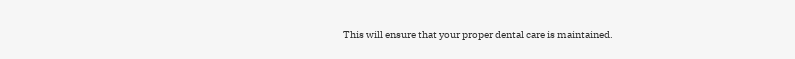This will ensure that your proper dental care is maintained.